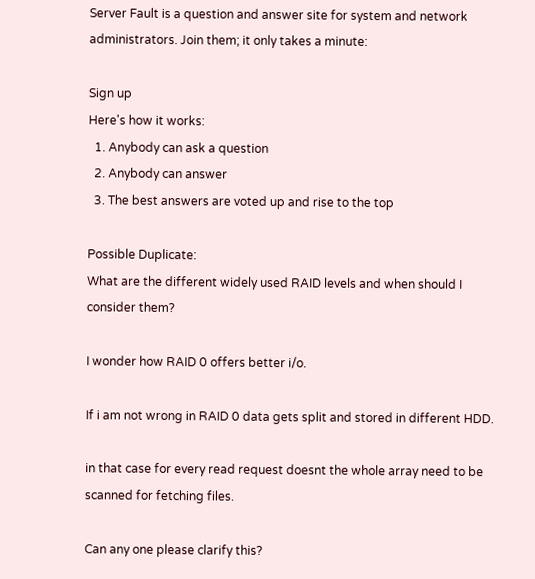Server Fault is a question and answer site for system and network administrators. Join them; it only takes a minute:

Sign up
Here's how it works:
  1. Anybody can ask a question
  2. Anybody can answer
  3. The best answers are voted up and rise to the top

Possible Duplicate:
What are the different widely used RAID levels and when should I consider them?

I wonder how RAID 0 offers better i/o.

If i am not wrong in RAID 0 data gets split and stored in different HDD.

in that case for every read request doesnt the whole array need to be scanned for fetching files.

Can any one please clarify this?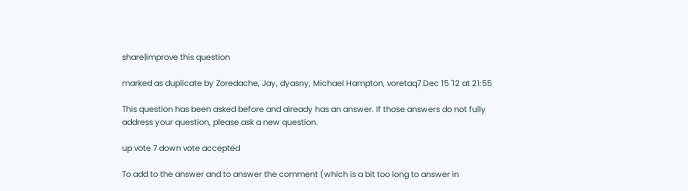share|improve this question

marked as duplicate by Zoredache, Jay, dyasny, Michael Hampton, voretaq7 Dec 15 '12 at 21:55

This question has been asked before and already has an answer. If those answers do not fully address your question, please ask a new question.

up vote 7 down vote accepted

To add to the answer and to answer the comment (which is a bit too long to answer in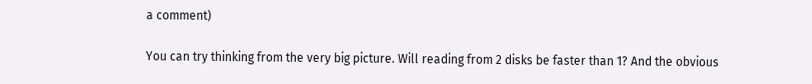a comment)

You can try thinking from the very big picture. Will reading from 2 disks be faster than 1? And the obvious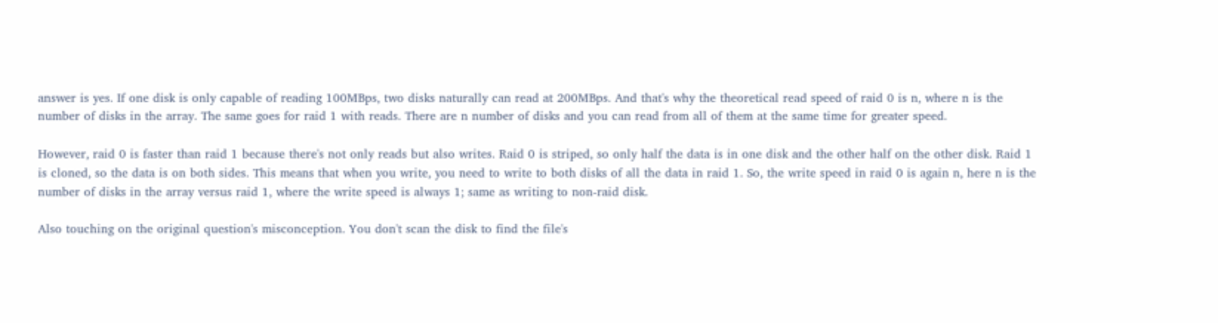answer is yes. If one disk is only capable of reading 100MBps, two disks naturally can read at 200MBps. And that's why the theoretical read speed of raid 0 is n, where n is the number of disks in the array. The same goes for raid 1 with reads. There are n number of disks and you can read from all of them at the same time for greater speed.

However, raid 0 is faster than raid 1 because there's not only reads but also writes. Raid 0 is striped, so only half the data is in one disk and the other half on the other disk. Raid 1 is cloned, so the data is on both sides. This means that when you write, you need to write to both disks of all the data in raid 1. So, the write speed in raid 0 is again n, here n is the number of disks in the array versus raid 1, where the write speed is always 1; same as writing to non-raid disk.

Also touching on the original question's misconception. You don't scan the disk to find the file's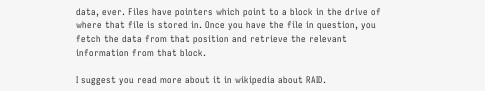data, ever. Files have pointers which point to a block in the drive of where that file is stored in. Once you have the file in question, you fetch the data from that position and retrieve the relevant information from that block.

I suggest you read more about it in wikipedia about RAID.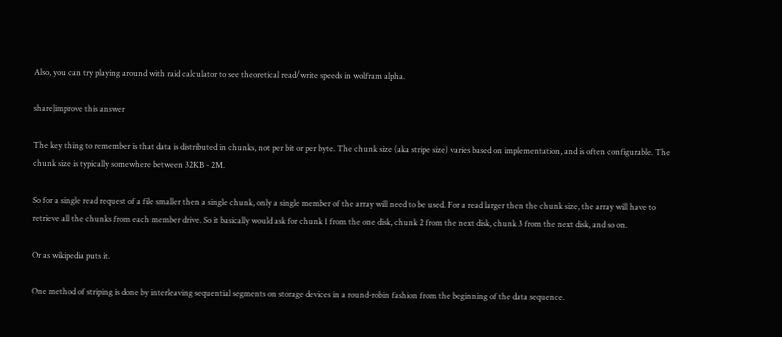Also, you can try playing around with raid calculator to see theoretical read/write speeds in wolfram alpha.

share|improve this answer

The key thing to remember is that data is distributed in chunks, not per bit or per byte. The chunk size (aka stripe size) varies based on implementation, and is often configurable. The chunk size is typically somewhere between 32KB - 2M.

So for a single read request of a file smaller then a single chunk, only a single member of the array will need to be used. For a read larger then the chunk size, the array will have to retrieve all the chunks from each member drive. So it basically would ask for chunk 1 from the one disk, chunk 2 from the next disk, chunk 3 from the next disk, and so on.

Or as wikipedia puts it.

One method of striping is done by interleaving sequential segments on storage devices in a round-robin fashion from the beginning of the data sequence.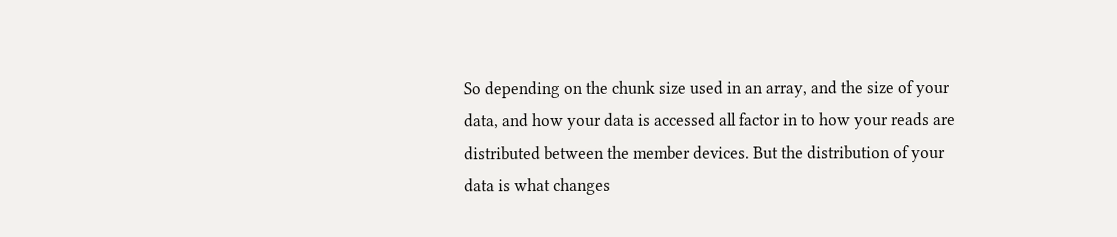So depending on the chunk size used in an array, and the size of your data, and how your data is accessed all factor in to how your reads are distributed between the member devices. But the distribution of your data is what changes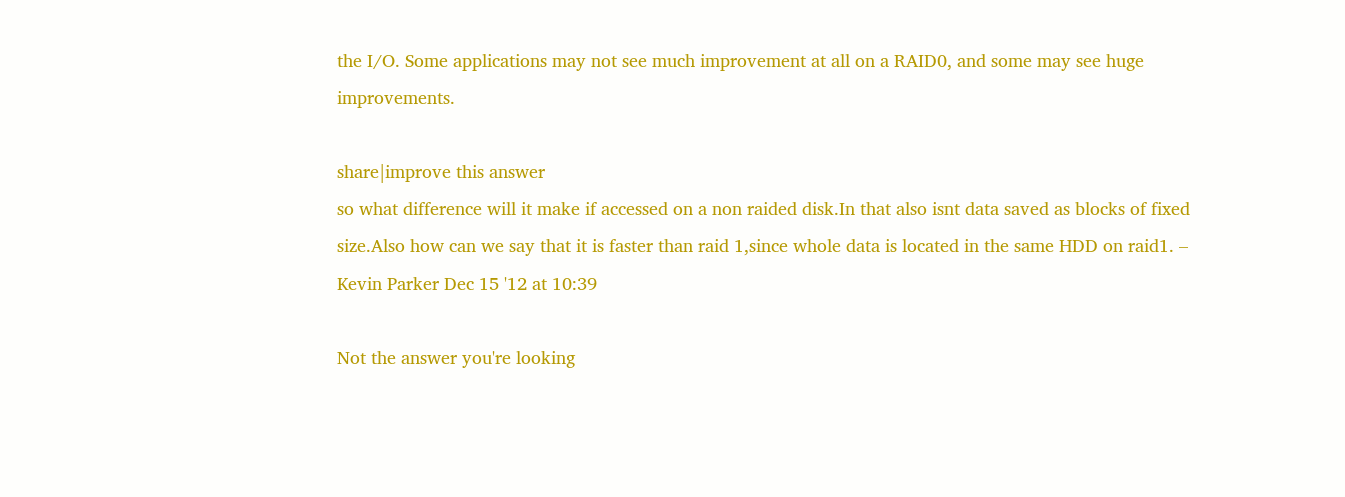the I/O. Some applications may not see much improvement at all on a RAID0, and some may see huge improvements.

share|improve this answer
so what difference will it make if accessed on a non raided disk.In that also isnt data saved as blocks of fixed size.Also how can we say that it is faster than raid 1,since whole data is located in the same HDD on raid1. – Kevin Parker Dec 15 '12 at 10:39

Not the answer you're looking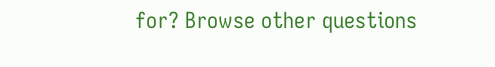for? Browse other questions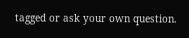tagged or ask your own question.